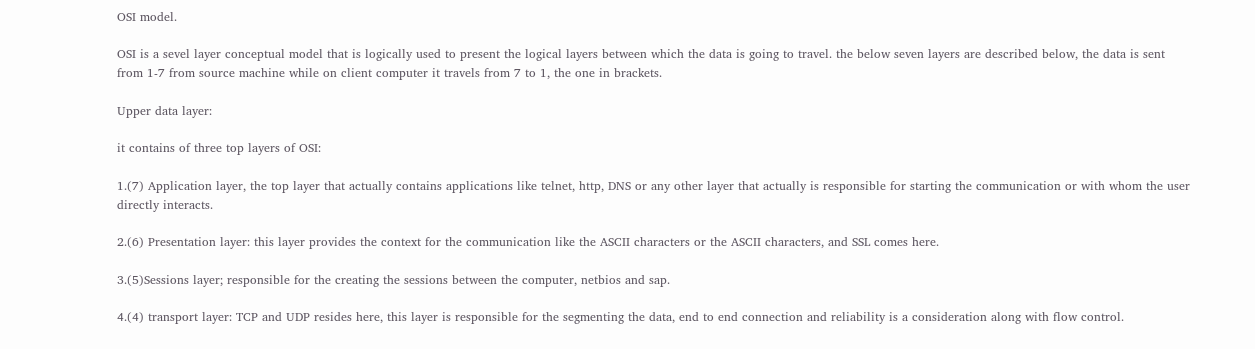OSI model.

OSI is a sevel layer conceptual model that is logically used to present the logical layers between which the data is going to travel. the below seven layers are described below, the data is sent from 1-7 from source machine while on client computer it travels from 7 to 1, the one in brackets.

Upper data layer:

it contains of three top layers of OSI:

1.(7) Application layer, the top layer that actually contains applications like telnet, http, DNS or any other layer that actually is responsible for starting the communication or with whom the user directly interacts.

2.(6) Presentation layer: this layer provides the context for the communication like the ASCII characters or the ASCII characters, and SSL comes here.

3.(5)Sessions layer; responsible for the creating the sessions between the computer, netbios and sap.

4.(4) transport layer: TCP and UDP resides here, this layer is responsible for the segmenting the data, end to end connection and reliability is a consideration along with flow control.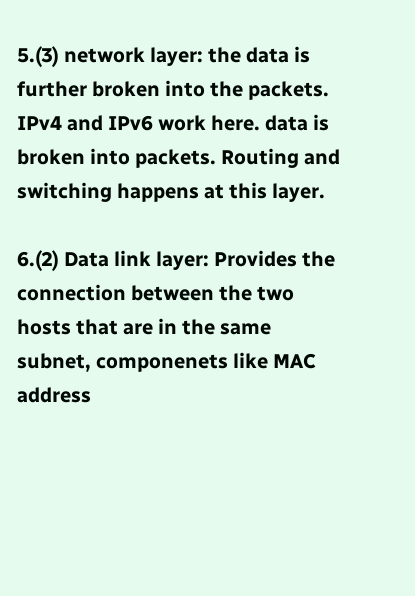5.(3) network layer: the data is further broken into the packets. IPv4 and IPv6 work here. data is broken into packets. Routing and switching happens at this layer.

6.(2) Data link layer: Provides the connection between the two hosts that are in the same subnet, componenets like MAC address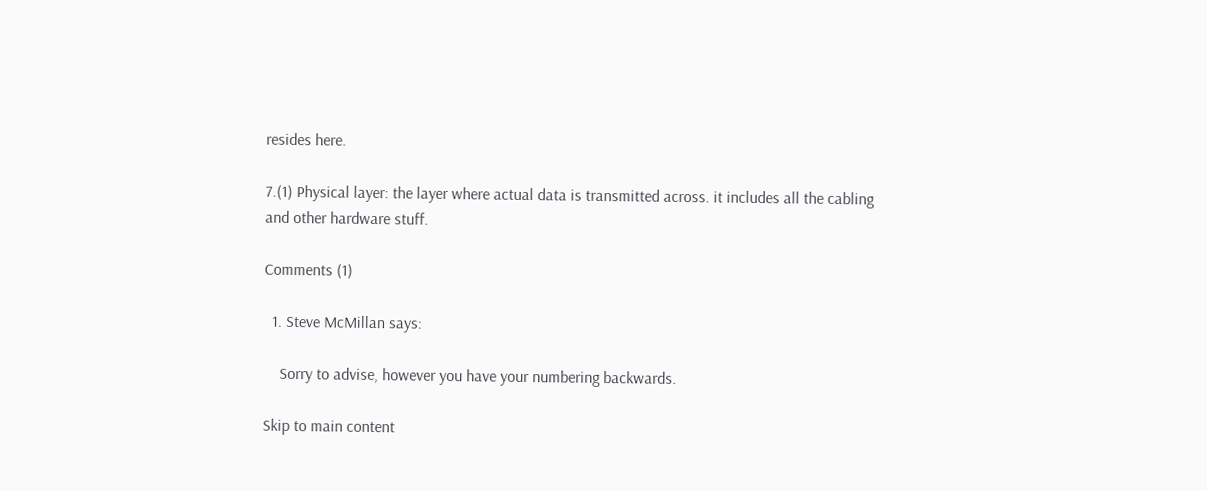resides here.

7.(1) Physical layer: the layer where actual data is transmitted across. it includes all the cabling and other hardware stuff.

Comments (1)

  1. Steve McMillan says:

    Sorry to advise, however you have your numbering backwards.

Skip to main content